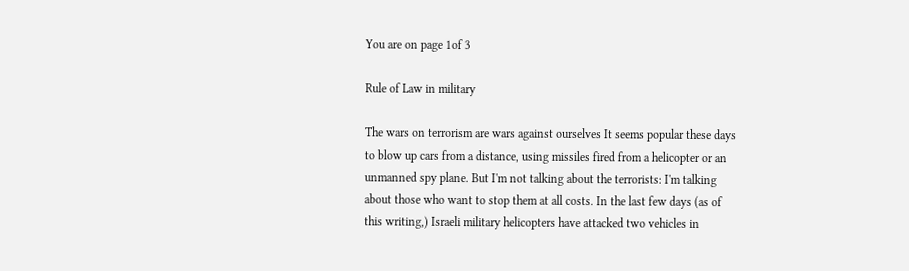You are on page 1of 3

Rule of Law in military

The wars on terrorism are wars against ourselves It seems popular these days to blow up cars from a distance, using missiles fired from a helicopter or an unmanned spy plane. But I'm not talking about the terrorists: I'm talking about those who want to stop them at all costs. In the last few days (as of this writing,) Israeli military helicopters have attacked two vehicles in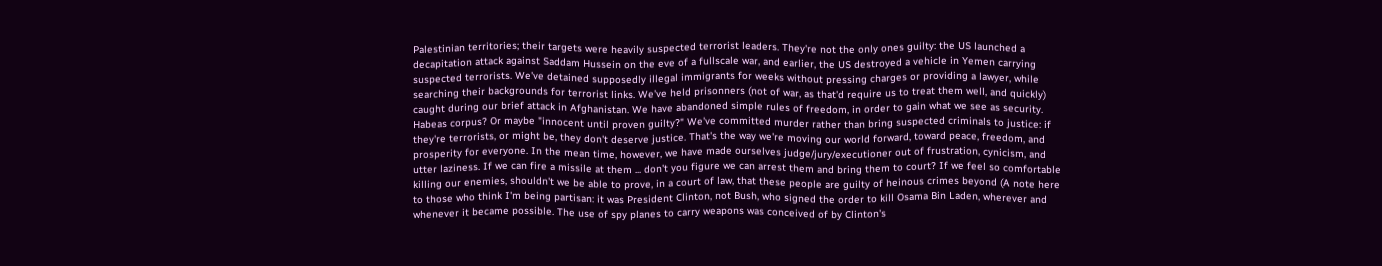Palestinian territories; their targets were heavily suspected terrorist leaders. They're not the only ones guilty: the US launched a decapitation attack against Saddam Hussein on the eve of a fullscale war, and earlier, the US destroyed a vehicle in Yemen carrying suspected terrorists. We've detained supposedly illegal immigrants for weeks without pressing charges or providing a lawyer, while searching their backgrounds for terrorist links. We've held prisonners (not of war, as that'd require us to treat them well, and quickly) caught during our brief attack in Afghanistan. We have abandoned simple rules of freedom, in order to gain what we see as security. Habeas corpus? Or maybe "innocent until proven guilty?" We've committed murder rather than bring suspected criminals to justice: if they're terrorists, or might be, they don't deserve justice. That's the way we're moving our world forward, toward peace, freedom, and prosperity for everyone. In the mean time, however, we have made ourselves judge/jury/executioner out of frustration, cynicism, and utter laziness. If we can fire a missile at them ... don't you figure we can arrest them and bring them to court? If we feel so comfortable killing our enemies, shouldn't we be able to prove, in a court of law, that these people are guilty of heinous crimes beyond (A note here to those who think I'm being partisan: it was President Clinton, not Bush, who signed the order to kill Osama Bin Laden, wherever and whenever it became possible. The use of spy planes to carry weapons was conceived of by Clinton's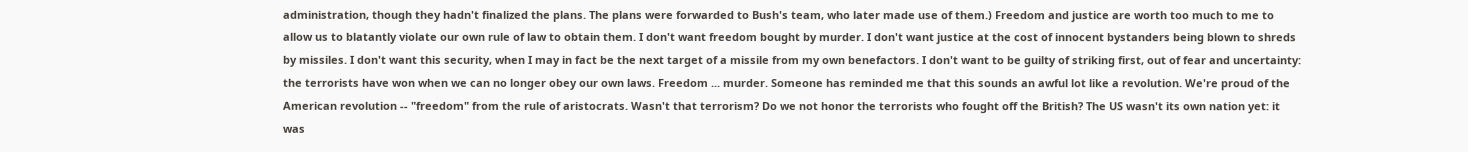administration, though they hadn't finalized the plans. The plans were forwarded to Bush's team, who later made use of them.) Freedom and justice are worth too much to me to allow us to blatantly violate our own rule of law to obtain them. I don't want freedom bought by murder. I don't want justice at the cost of innocent bystanders being blown to shreds by missiles. I don't want this security, when I may in fact be the next target of a missile from my own benefactors. I don't want to be guilty of striking first, out of fear and uncertainty: the terrorists have won when we can no longer obey our own laws. Freedom ... murder. Someone has reminded me that this sounds an awful lot like a revolution. We're proud of the American revolution -- "freedom" from the rule of aristocrats. Wasn't that terrorism? Do we not honor the terrorists who fought off the British? The US wasn't its own nation yet: it was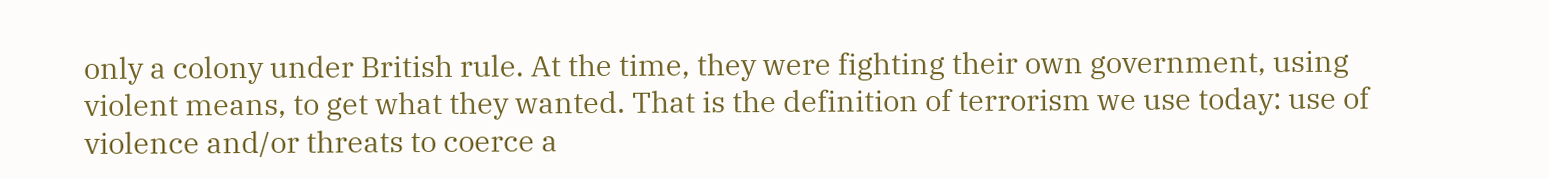only a colony under British rule. At the time, they were fighting their own government, using violent means, to get what they wanted. That is the definition of terrorism we use today: use of violence and/or threats to coerce a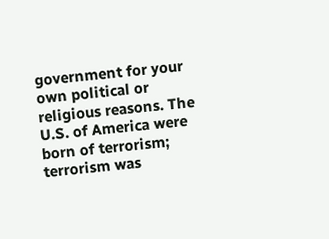government for your own political or religious reasons. The U.S. of America were born of terrorism; terrorism was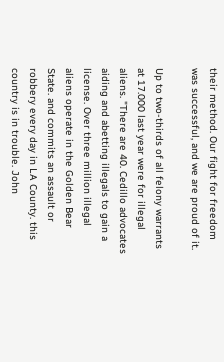their method. Our fight for freedom was successful, and we are proud of it.

Up to two-thirds of all felony warrants at 17.000 last year were for illegal aliens. "There are 40. Cedillo advocates aiding and abetting illegals to gain a license. Over three million illegal aliens operate in the Golden Bear State. and commits an assault or robbery every day in LA County. this country is in trouble. John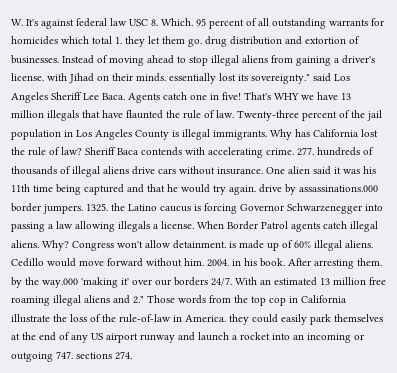W. It's against federal law USC 8. Which. 95 percent of all outstanding warrants for homicides which total 1. they let them go. drug distribution and extortion of businesses. Instead of moving ahead to stop illegal aliens from gaining a driver's license. with Jihad on their minds. essentially lost its sovereignty." said Los Angeles Sheriff Lee Baca. Agents catch one in five! That's WHY we have 13 million illegals that have flaunted the rule of law. Twenty-three percent of the jail population in Los Angeles County is illegal immigrants. Why has California lost the rule of law? Sheriff Baca contends with accelerating crime. 277. hundreds of thousands of illegal aliens drive cars without insurance. One alien said it was his 11th time being captured and that he would try again. drive by assassinations.000 border jumpers. 1325. the Latino caucus is forcing Governor Schwarzenegger into passing a law allowing illegals a license. When Border Patrol agents catch illegal aliens. Why? Congress won't allow detainment. is made up of 60% illegal aliens. Cedillo would move forward without him. 2004. in his book. After arresting them. by the way.000 'making it' over our borders 24/7. With an estimated 13 million free roaming illegal aliens and 2." Those words from the top cop in California illustrate the loss of the rule-of-law in America. they could easily park themselves at the end of any US airport runway and launch a rocket into an incoming or outgoing 747. sections 274.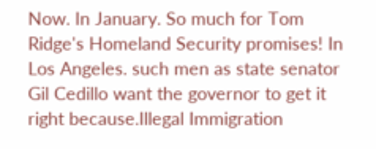Now. In January. So much for Tom Ridge's Homeland Security promises! In Los Angeles. such men as state senator Gil Cedillo want the governor to get it right because.Illegal Immigration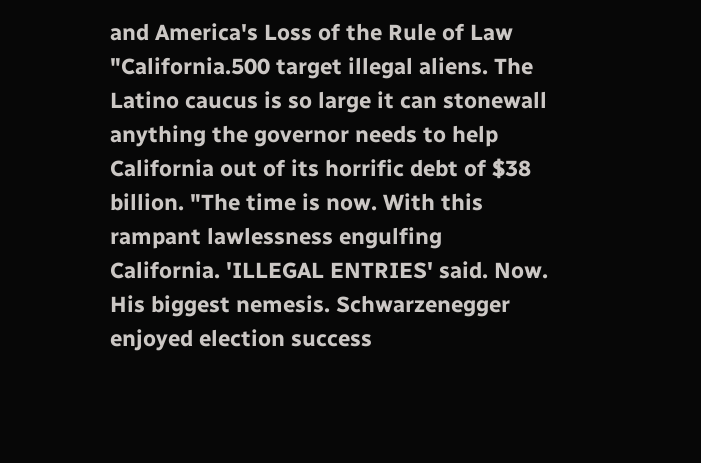and America's Loss of the Rule of Law "California.500 target illegal aliens. The Latino caucus is so large it can stonewall anything the governor needs to help California out of its horrific debt of $38 billion. "The time is now. With this rampant lawlessness engulfing California. 'ILLEGAL ENTRIES' said. Now. His biggest nemesis. Schwarzenegger enjoyed election success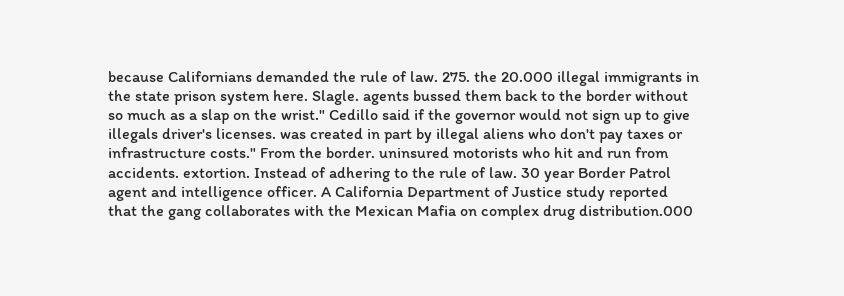because Californians demanded the rule of law. 275. the 20.000 illegal immigrants in the state prison system here. Slagle. agents bussed them back to the border without so much as a slap on the wrist." Cedillo said if the governor would not sign up to give illegals driver's licenses. was created in part by illegal aliens who don't pay taxes or infrastructure costs." From the border. uninsured motorists who hit and run from accidents. extortion. Instead of adhering to the rule of law. 30 year Border Patrol agent and intelligence officer. A California Department of Justice study reported that the gang collaborates with the Mexican Mafia on complex drug distribution.000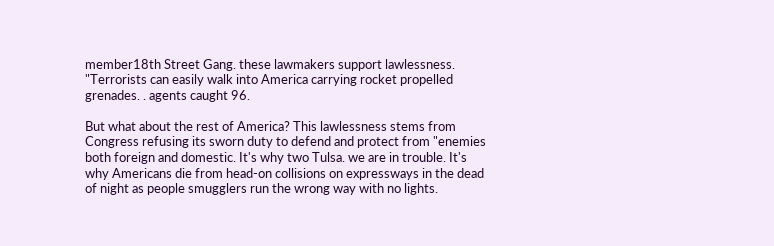member18th Street Gang. these lawmakers support lawlessness. "Terrorists can easily walk into America carrying rocket propelled grenades. . agents caught 96.

But what about the rest of America? This lawlessness stems from Congress refusing its sworn duty to defend and protect from "enemies both foreign and domestic. It's why two Tulsa. we are in trouble. It's why Americans die from head-on collisions on expressways in the dead of night as people smugglers run the wrong way with no lights.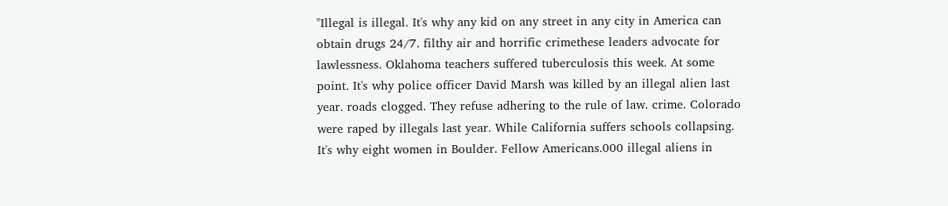"Illegal is illegal. It's why any kid on any street in any city in America can obtain drugs 24/7. filthy air and horrific crimethese leaders advocate for lawlessness. Oklahoma teachers suffered tuberculosis this week. At some point. It's why police officer David Marsh was killed by an illegal alien last year. roads clogged. They refuse adhering to the rule of law. crime. Colorado were raped by illegals last year. While California suffers schools collapsing. It's why eight women in Boulder. Fellow Americans.000 illegal aliens in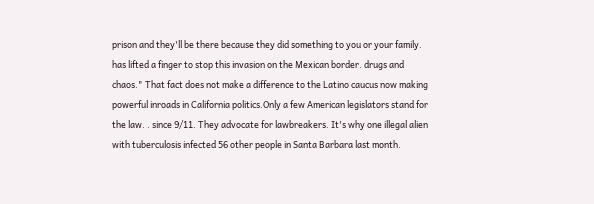prison and they'll be there because they did something to you or your family. has lifted a finger to stop this invasion on the Mexican border. drugs and chaos." That fact does not make a difference to the Latino caucus now making powerful inroads in California politics.Only a few American legislators stand for the law. . since 9/11. They advocate for lawbreakers. It's why one illegal alien with tuberculosis infected 56 other people in Santa Barbara last month.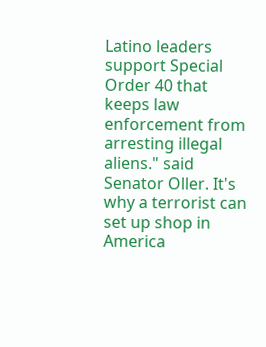Latino leaders support Special Order 40 that keeps law enforcement from arresting illegal aliens." said Senator Oller. It's why a terrorist can set up shop in America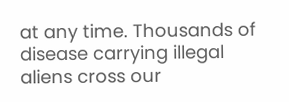at any time. Thousands of disease carrying illegal aliens cross our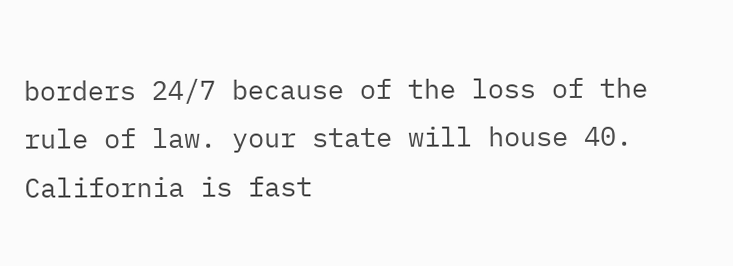borders 24/7 because of the loss of the rule of law. your state will house 40. California is fast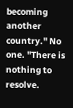becoming another country." No one. "There is nothing to resolve.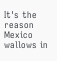It's the reason Mexico wallows in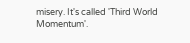misery. It's called 'Third World Momentum'.